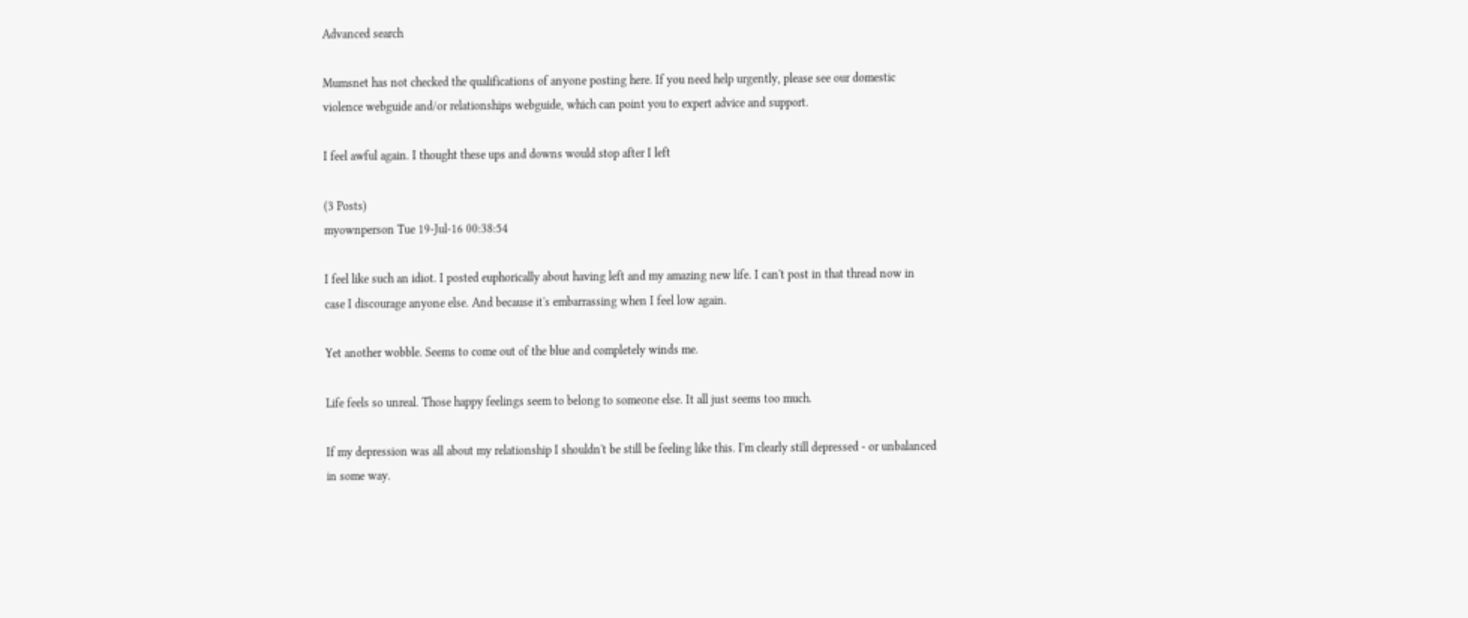Advanced search

Mumsnet has not checked the qualifications of anyone posting here. If you need help urgently, please see our domestic violence webguide and/or relationships webguide, which can point you to expert advice and support.

I feel awful again. I thought these ups and downs would stop after I left

(3 Posts)
myownperson Tue 19-Jul-16 00:38:54

I feel like such an idiot. I posted euphorically about having left and my amazing new life. I can't post in that thread now in case I discourage anyone else. And because it's embarrassing when I feel low again.

Yet another wobble. Seems to come out of the blue and completely winds me.

Life feels so unreal. Those happy feelings seem to belong to someone else. It all just seems too much.

If my depression was all about my relationship I shouldn't be still be feeling like this. I'm clearly still depressed - or unbalanced in some way.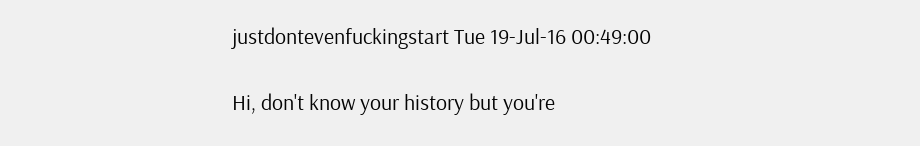justdontevenfuckingstart Tue 19-Jul-16 00:49:00

Hi, don't know your history but you're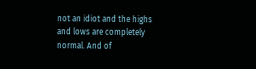not an idiot and the highs and lows are completely normal. And of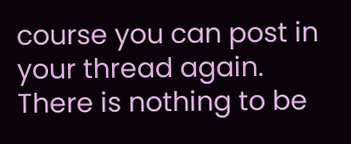course you can post in your thread again. There is nothing to be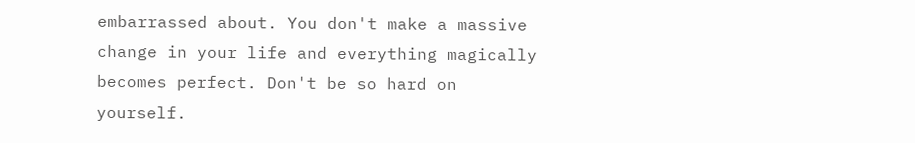embarrassed about. You don't make a massive change in your life and everything magically becomes perfect. Don't be so hard on yourself.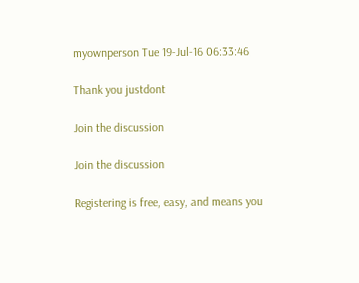myownperson Tue 19-Jul-16 06:33:46

Thank you justdont

Join the discussion

Join the discussion

Registering is free, easy, and means you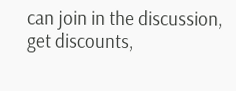can join in the discussion, get discounts,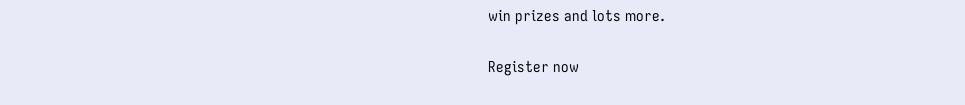win prizes and lots more.

Register now